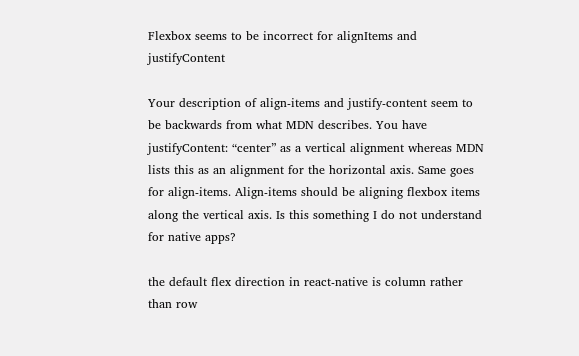Flexbox seems to be incorrect for alignItems and justifyContent

Your description of align-items and justify-content seem to be backwards from what MDN describes. You have justifyContent: “center” as a vertical alignment whereas MDN lists this as an alignment for the horizontal axis. Same goes for align-items. Align-items should be aligning flexbox items along the vertical axis. Is this something I do not understand for native apps?

the default flex direction in react-native is column rather than row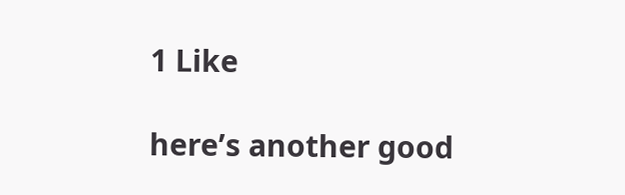1 Like

here’s another good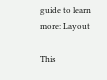guide to learn more: Layout

This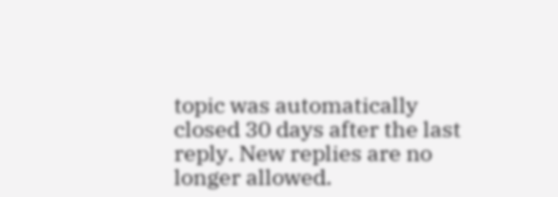topic was automatically closed 30 days after the last reply. New replies are no longer allowed.